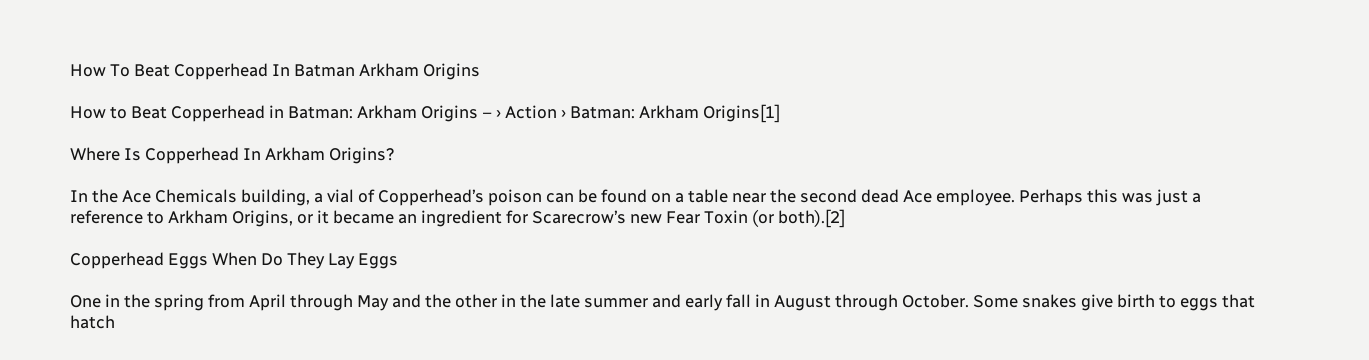How To Beat Copperhead In Batman Arkham Origins

How to Beat Copperhead in Batman: Arkham Origins – › Action › Batman: Arkham Origins[1]

Where Is Copperhead In Arkham Origins?

In the Ace Chemicals building, a vial of Copperhead’s poison can be found on a table near the second dead Ace employee. Perhaps this was just a reference to Arkham Origins, or it became an ingredient for Scarecrow’s new Fear Toxin (or both).[2]

Copperhead Eggs When Do They Lay Eggs

One in the spring from April through May and the other in the late summer and early fall in August through October. Some snakes give birth to eggs that hatch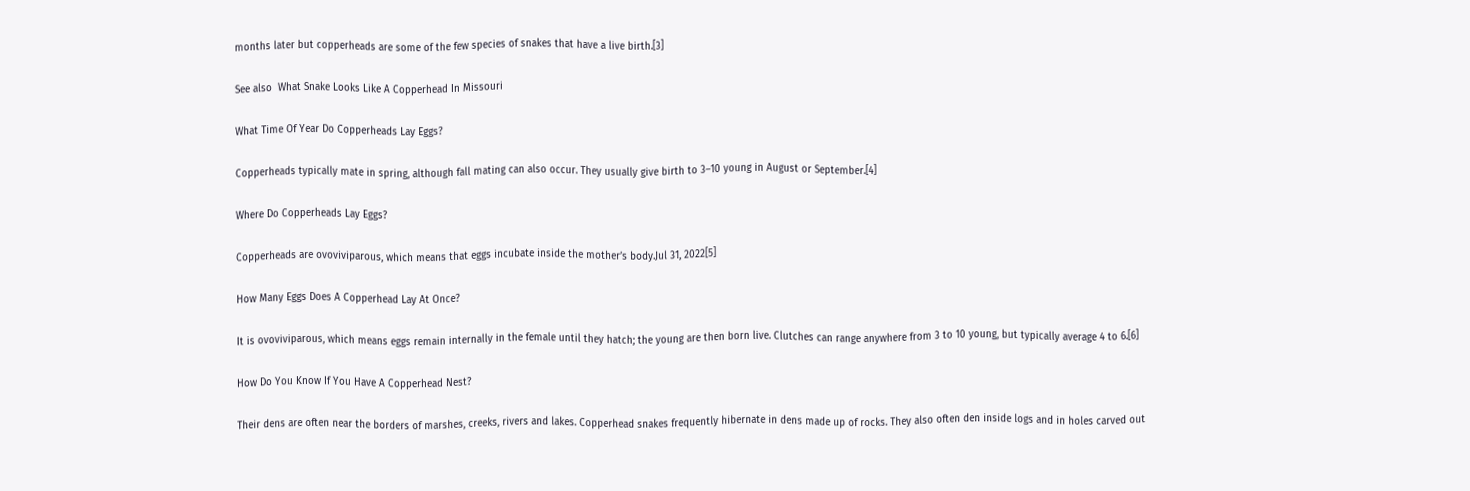months later but copperheads are some of the few species of snakes that have a live birth.[3]

See also  What Snake Looks Like A Copperhead In Missouri

What Time Of Year Do Copperheads Lay Eggs?

Copperheads typically mate in spring, although fall mating can also occur. They usually give birth to 3–10 young in August or September.[4]

Where Do Copperheads Lay Eggs?

Copperheads are ovoviviparous, which means that eggs incubate inside the mother’s body.Jul 31, 2022[5]

How Many Eggs Does A Copperhead Lay At Once?

It is ovoviviparous, which means eggs remain internally in the female until they hatch; the young are then born live. Clutches can range anywhere from 3 to 10 young, but typically average 4 to 6.[6]

How Do You Know If You Have A Copperhead Nest?

Their dens are often near the borders of marshes, creeks, rivers and lakes. Copperhead snakes frequently hibernate in dens made up of rocks. They also often den inside logs and in holes carved out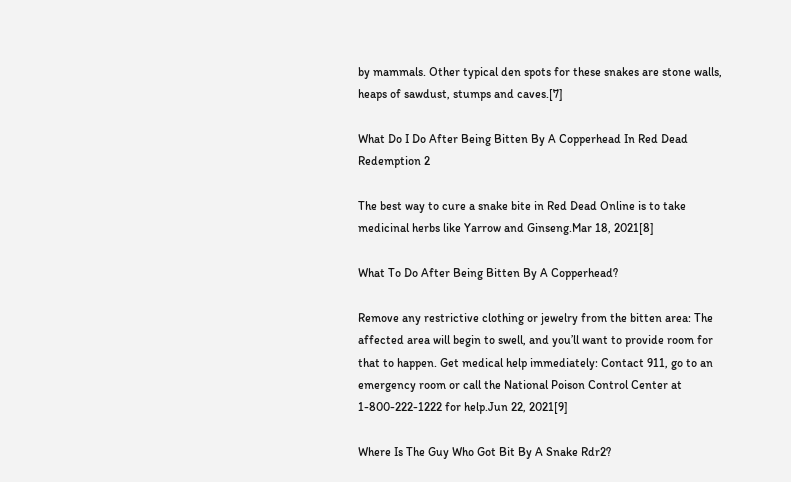by mammals. Other typical den spots for these snakes are stone walls, heaps of sawdust, stumps and caves.[7]

What Do I Do After Being Bitten By A Copperhead In Red Dead Redemption 2

The best way to cure a snake bite in Red Dead Online is to take medicinal herbs like Yarrow and Ginseng.Mar 18, 2021[8]

What To Do After Being Bitten By A Copperhead?

Remove any restrictive clothing or jewelry from the bitten area: The affected area will begin to swell, and you’ll want to provide room for that to happen. Get medical help immediately: Contact 911, go to an emergency room or call the National Poison Control Center at 1-800-222-1222 for help.Jun 22, 2021[9]

Where Is The Guy Who Got Bit By A Snake Rdr2?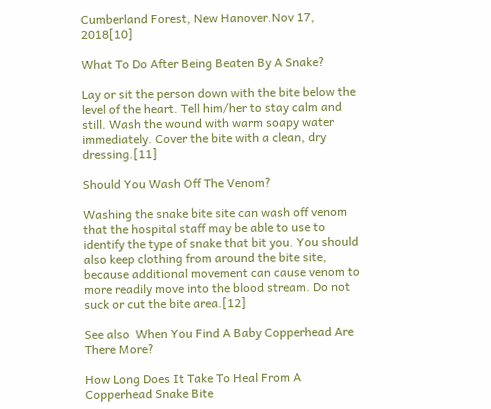Cumberland Forest, New Hanover.Nov 17, 2018[10]

What To Do After Being Beaten By A Snake?

Lay or sit the person down with the bite below the level of the heart. Tell him/her to stay calm and still. Wash the wound with warm soapy water immediately. Cover the bite with a clean, dry dressing.[11]

Should You Wash Off The Venom?

Washing the snake bite site can wash off venom that the hospital staff may be able to use to identify the type of snake that bit you. You should also keep clothing from around the bite site, because additional movement can cause venom to more readily move into the blood stream. Do not suck or cut the bite area.[12]

See also  When You Find A Baby Copperhead Are There More?

How Long Does It Take To Heal From A Copperhead Snake Bite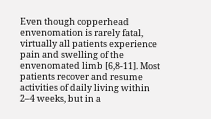Even though copperhead envenomation is rarely fatal, virtually all patients experience pain and swelling of the envenomated limb [6,8-11]. Most patients recover and resume activities of daily living within 2–4 weeks, but in a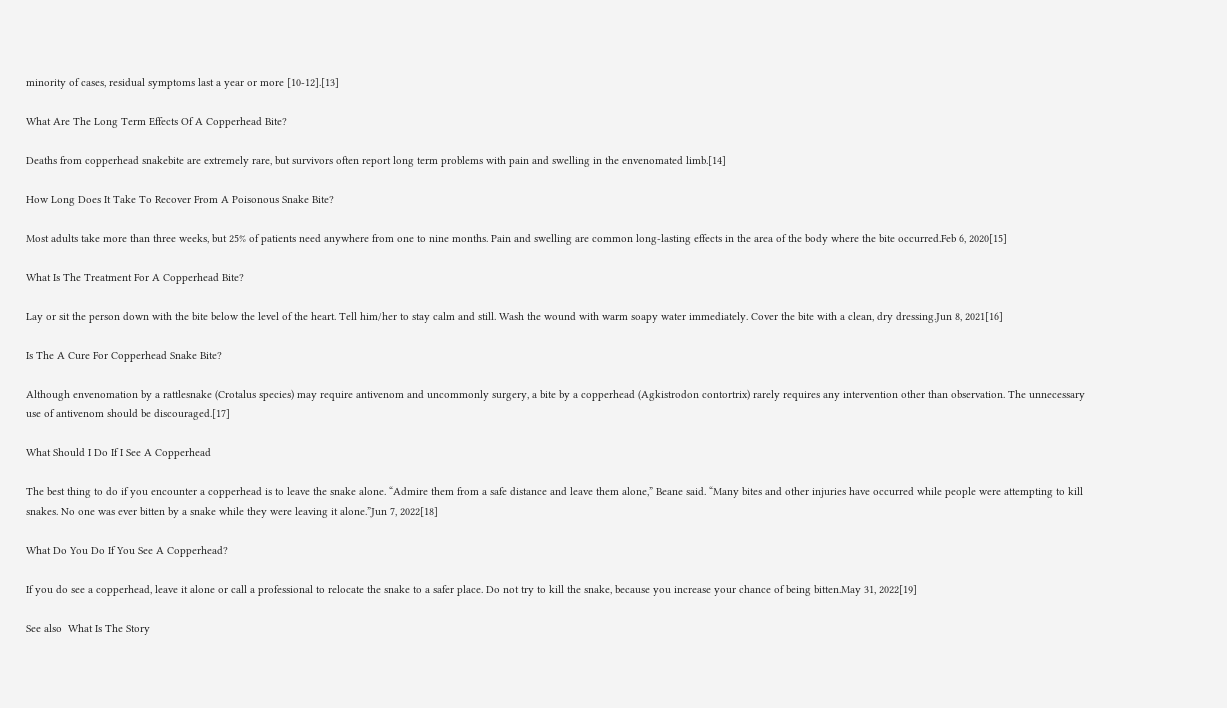minority of cases, residual symptoms last a year or more [10-12].[13]

What Are The Long Term Effects Of A Copperhead Bite?

Deaths from copperhead snakebite are extremely rare, but survivors often report long term problems with pain and swelling in the envenomated limb.[14]

How Long Does It Take To Recover From A Poisonous Snake Bite?

Most adults take more than three weeks, but 25% of patients need anywhere from one to nine months. Pain and swelling are common long-lasting effects in the area of the body where the bite occurred.Feb 6, 2020[15]

What Is The Treatment For A Copperhead Bite?

Lay or sit the person down with the bite below the level of the heart. Tell him/her to stay calm and still. Wash the wound with warm soapy water immediately. Cover the bite with a clean, dry dressing.Jun 8, 2021[16]

Is The A Cure For Copperhead Snake Bite?

Although envenomation by a rattlesnake (Crotalus species) may require antivenom and uncommonly surgery, a bite by a copperhead (Agkistrodon contortrix) rarely requires any intervention other than observation. The unnecessary use of antivenom should be discouraged.[17]

What Should I Do If I See A Copperhead

The best thing to do if you encounter a copperhead is to leave the snake alone. “Admire them from a safe distance and leave them alone,” Beane said. “Many bites and other injuries have occurred while people were attempting to kill snakes. No one was ever bitten by a snake while they were leaving it alone.”Jun 7, 2022[18]

What Do You Do If You See A Copperhead?

If you do see a copperhead, leave it alone or call a professional to relocate the snake to a safer place. Do not try to kill the snake, because you increase your chance of being bitten.May 31, 2022[19]

See also  What Is The Story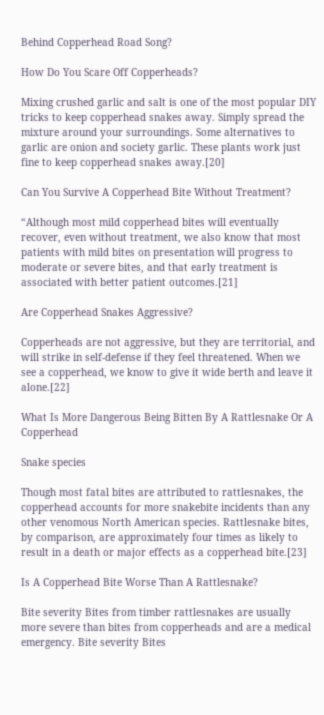Behind Copperhead Road Song?

How Do You Scare Off Copperheads?

Mixing crushed garlic and salt is one of the most popular DIY tricks to keep copperhead snakes away. Simply spread the mixture around your surroundings. Some alternatives to garlic are onion and society garlic. These plants work just fine to keep copperhead snakes away.[20]

Can You Survive A Copperhead Bite Without Treatment?

“Although most mild copperhead bites will eventually recover, even without treatment, we also know that most patients with mild bites on presentation will progress to moderate or severe bites, and that early treatment is associated with better patient outcomes.[21]

Are Copperhead Snakes Aggressive?

Copperheads are not aggressive, but they are territorial, and will strike in self-defense if they feel threatened. When we see a copperhead, we know to give it wide berth and leave it alone.[22]

What Is More Dangerous Being Bitten By A Rattlesnake Or A Copperhead

Snake species

Though most fatal bites are attributed to rattlesnakes, the copperhead accounts for more snakebite incidents than any other venomous North American species. Rattlesnake bites, by comparison, are approximately four times as likely to result in a death or major effects as a copperhead bite.[23]

Is A Copperhead Bite Worse Than A Rattlesnake?

Bite severity Bites from timber rattlesnakes are usually more severe than bites from copperheads and are a medical emergency. Bite severity Bites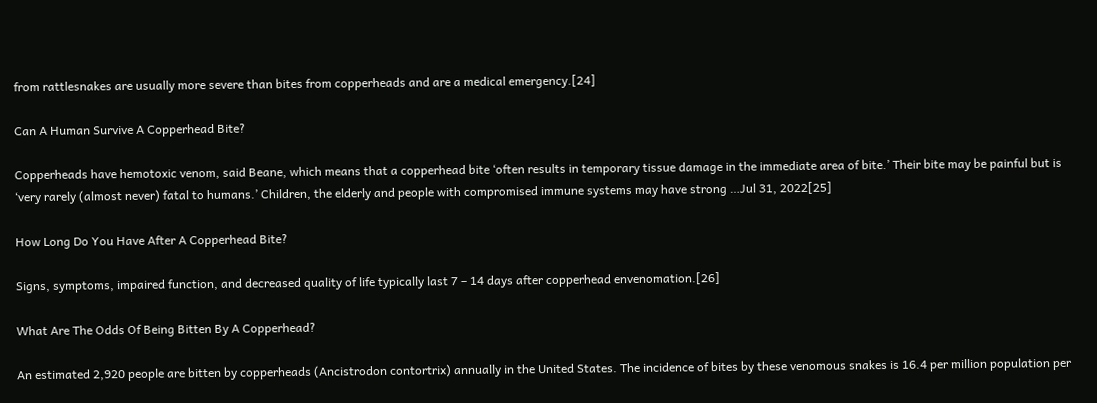from rattlesnakes are usually more severe than bites from copperheads and are a medical emergency.[24]

Can A Human Survive A Copperhead Bite?

Copperheads have hemotoxic venom, said Beane, which means that a copperhead bite ‘often results in temporary tissue damage in the immediate area of bite.’ Their bite may be painful but is ‘very rarely (almost never) fatal to humans.’ Children, the elderly and people with compromised immune systems may have strong …Jul 31, 2022[25]

How Long Do You Have After A Copperhead Bite?

Signs, symptoms, impaired function, and decreased quality of life typically last 7 – 14 days after copperhead envenomation.[26]

What Are The Odds Of Being Bitten By A Copperhead?

An estimated 2,920 people are bitten by copperheads (Ancistrodon contortrix) annually in the United States. The incidence of bites by these venomous snakes is 16.4 per million population per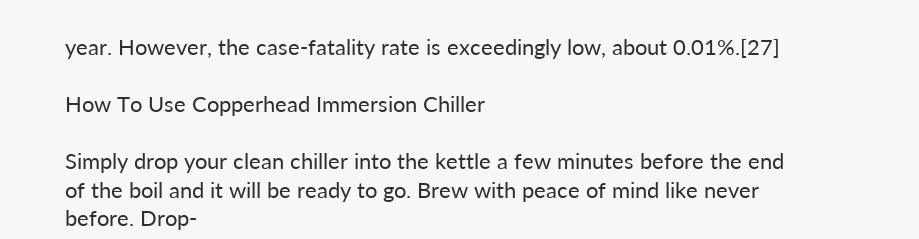year. However, the case-fatality rate is exceedingly low, about 0.01%.[27]

How To Use Copperhead Immersion Chiller

Simply drop your clean chiller into the kettle a few minutes before the end of the boil and it will be ready to go. Brew with peace of mind like never before. Drop-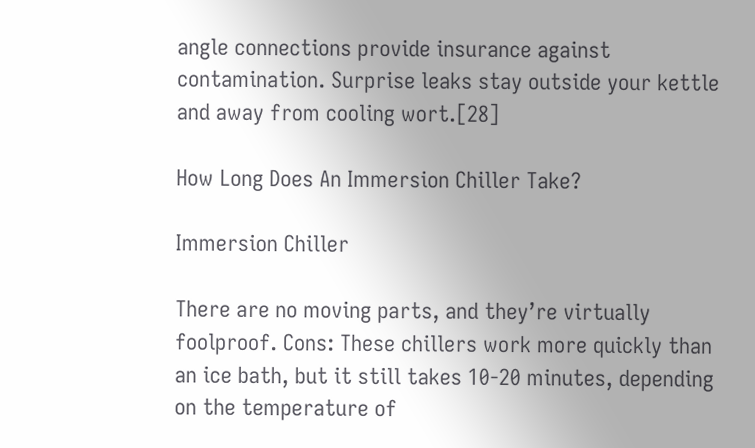angle connections provide insurance against contamination. Surprise leaks stay outside your kettle and away from cooling wort.[28]

How Long Does An Immersion Chiller Take?

Immersion Chiller

There are no moving parts, and they’re virtually foolproof. Cons: These chillers work more quickly than an ice bath, but it still takes 10-20 minutes, depending on the temperature of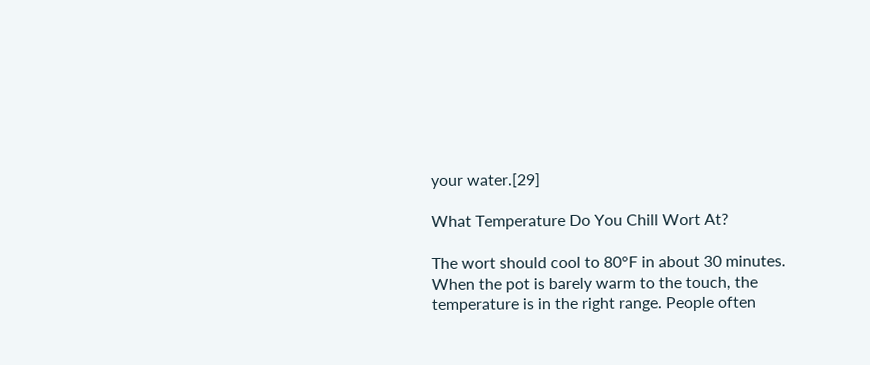your water.[29]

What Temperature Do You Chill Wort At?

The wort should cool to 80°F in about 30 minutes. When the pot is barely warm to the touch, the temperature is in the right range. People often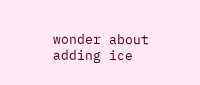wonder about adding ice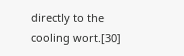directly to the cooling wort.[30]